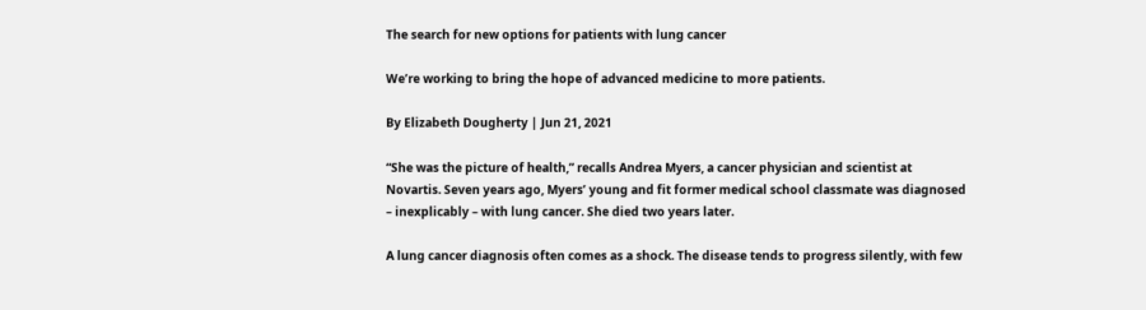The search for new options for patients with lung cancer

We’re working to bring the hope of advanced medicine to more patients.

By Elizabeth Dougherty | Jun 21, 2021

“She was the picture of health,” recalls Andrea Myers, a cancer physician and scientist at Novartis. Seven years ago, Myers’ young and fit former medical school classmate was diagnosed – inexplicably – with lung cancer. She died two years later.

A lung cancer diagnosis often comes as a shock. The disease tends to progress silently, with few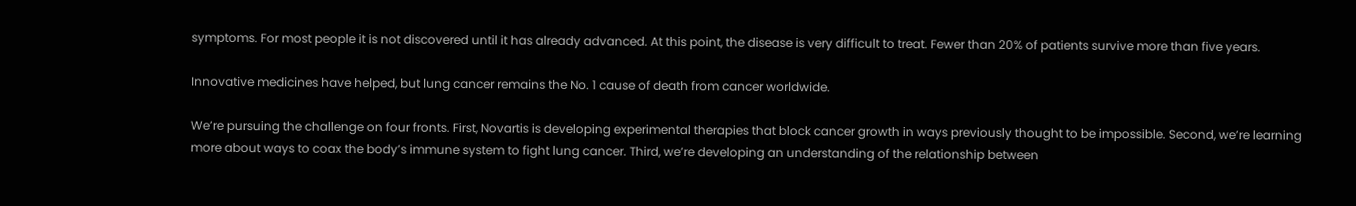symptoms. For most people it is not discovered until it has already advanced. At this point, the disease is very difficult to treat. Fewer than 20% of patients survive more than five years.

Innovative medicines have helped, but lung cancer remains the No. 1 cause of death from cancer worldwide.

We’re pursuing the challenge on four fronts. First, Novartis is developing experimental therapies that block cancer growth in ways previously thought to be impossible. Second, we’re learning more about ways to coax the body’s immune system to fight lung cancer. Third, we’re developing an understanding of the relationship between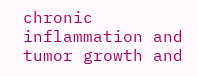chronic inflammation and tumor growth and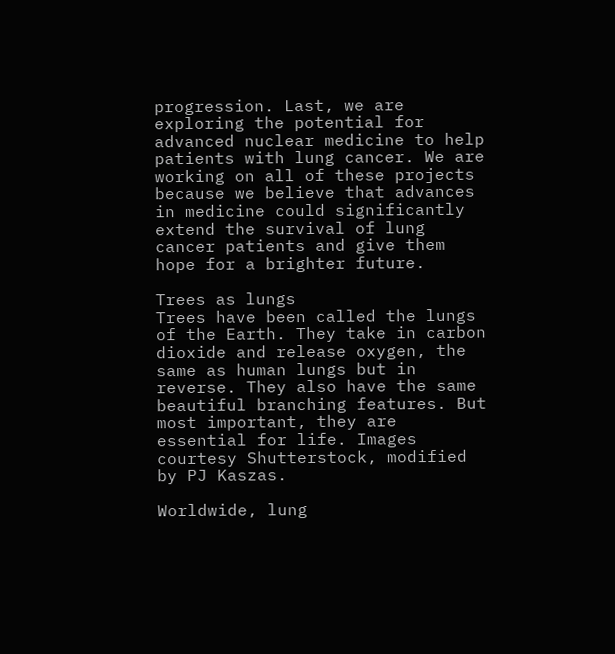progression. Last, we are exploring the potential for advanced nuclear medicine to help patients with lung cancer. We are working on all of these projects because we believe that advances in medicine could significantly extend the survival of lung cancer patients and give them hope for a brighter future.

Trees as lungs
Trees have been called the lungs of the Earth. They take in carbon dioxide and release oxygen, the same as human lungs but in reverse. They also have the same beautiful branching features. But most important, they are essential for life. Images courtesy Shutterstock, modified by PJ Kaszas.

Worldwide, lung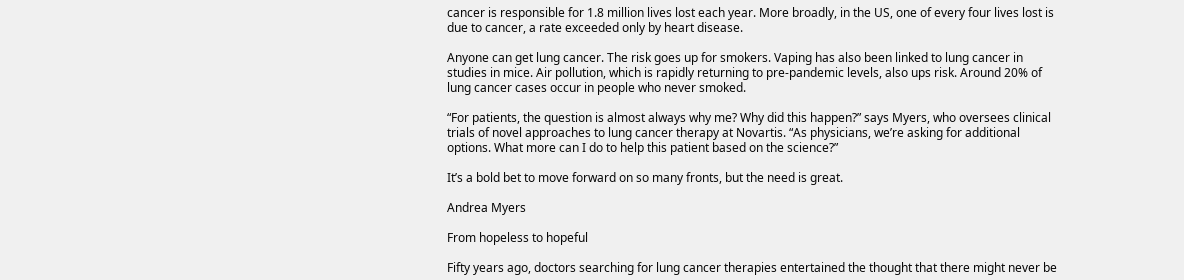cancer is responsible for 1.8 million lives lost each year. More broadly, in the US, one of every four lives lost is due to cancer, a rate exceeded only by heart disease.

Anyone can get lung cancer. The risk goes up for smokers. Vaping has also been linked to lung cancer in studies in mice. Air pollution, which is rapidly returning to pre-pandemic levels, also ups risk. Around 20% of lung cancer cases occur in people who never smoked.

“For patients, the question is almost always why me? Why did this happen?” says Myers, who oversees clinical trials of novel approaches to lung cancer therapy at Novartis. “As physicians, we’re asking for additional options. What more can I do to help this patient based on the science?”

It’s a bold bet to move forward on so many fronts, but the need is great.

Andrea Myers

From hopeless to hopeful

Fifty years ago, doctors searching for lung cancer therapies entertained the thought that there might never be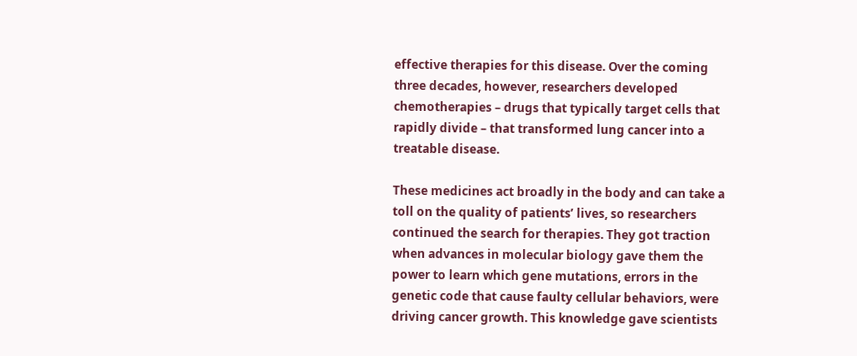effective therapies for this disease. Over the coming three decades, however, researchers developed chemotherapies – drugs that typically target cells that rapidly divide – that transformed lung cancer into a treatable disease.

These medicines act broadly in the body and can take a toll on the quality of patients’ lives, so researchers continued the search for therapies. They got traction when advances in molecular biology gave them the power to learn which gene mutations, errors in the genetic code that cause faulty cellular behaviors, were driving cancer growth. This knowledge gave scientists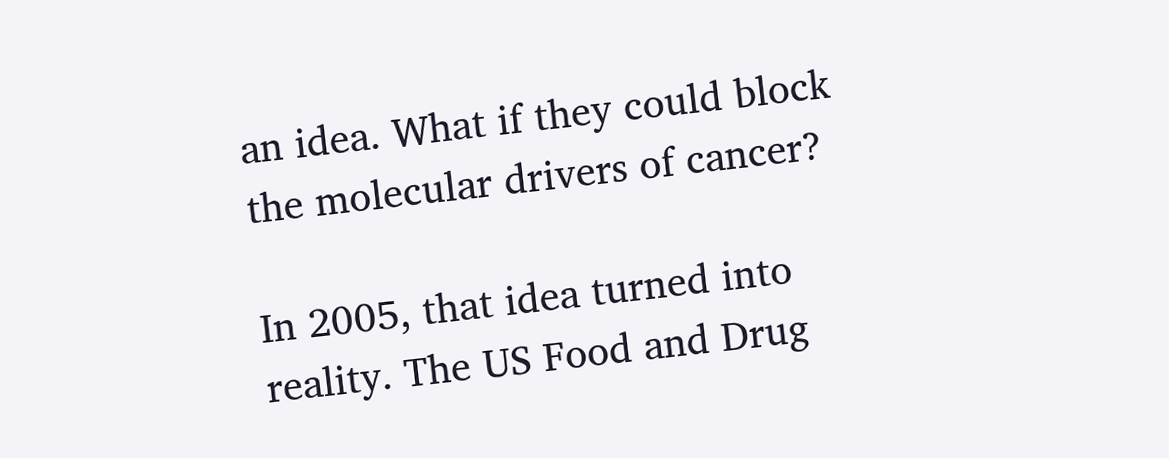an idea. What if they could block the molecular drivers of cancer?

In 2005, that idea turned into reality. The US Food and Drug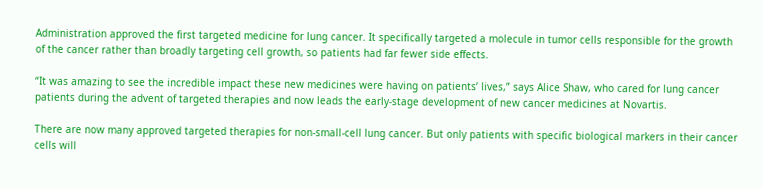Administration approved the first targeted medicine for lung cancer. It specifically targeted a molecule in tumor cells responsible for the growth of the cancer rather than broadly targeting cell growth, so patients had far fewer side effects.

“It was amazing to see the incredible impact these new medicines were having on patients’ lives,” says Alice Shaw, who cared for lung cancer patients during the advent of targeted therapies and now leads the early-stage development of new cancer medicines at Novartis.

There are now many approved targeted therapies for non-small-cell lung cancer. But only patients with specific biological markers in their cancer cells will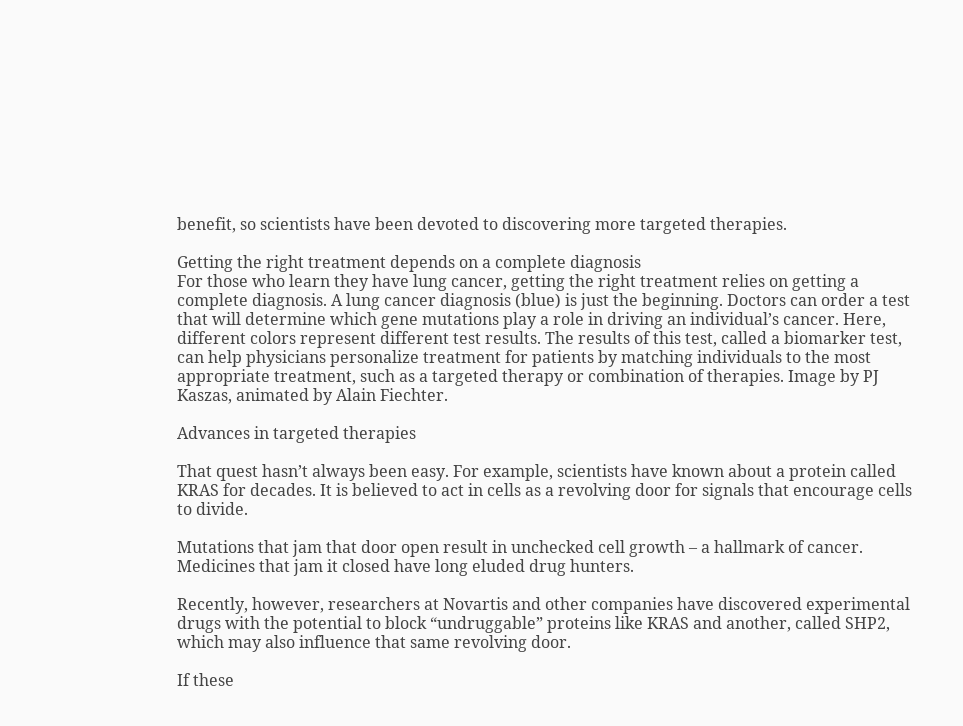benefit, so scientists have been devoted to discovering more targeted therapies.

Getting the right treatment depends on a complete diagnosis
For those who learn they have lung cancer, getting the right treatment relies on getting a complete diagnosis. A lung cancer diagnosis (blue) is just the beginning. Doctors can order a test that will determine which gene mutations play a role in driving an individual’s cancer. Here, different colors represent different test results. The results of this test, called a biomarker test, can help physicians personalize treatment for patients by matching individuals to the most appropriate treatment, such as a targeted therapy or combination of therapies. Image by PJ Kaszas, animated by Alain Fiechter.

Advances in targeted therapies

That quest hasn’t always been easy. For example, scientists have known about a protein called KRAS for decades. It is believed to act in cells as a revolving door for signals that encourage cells to divide.

Mutations that jam that door open result in unchecked cell growth – a hallmark of cancer. Medicines that jam it closed have long eluded drug hunters.

Recently, however, researchers at Novartis and other companies have discovered experimental drugs with the potential to block “undruggable” proteins like KRAS and another, called SHP2, which may also influence that same revolving door.

If these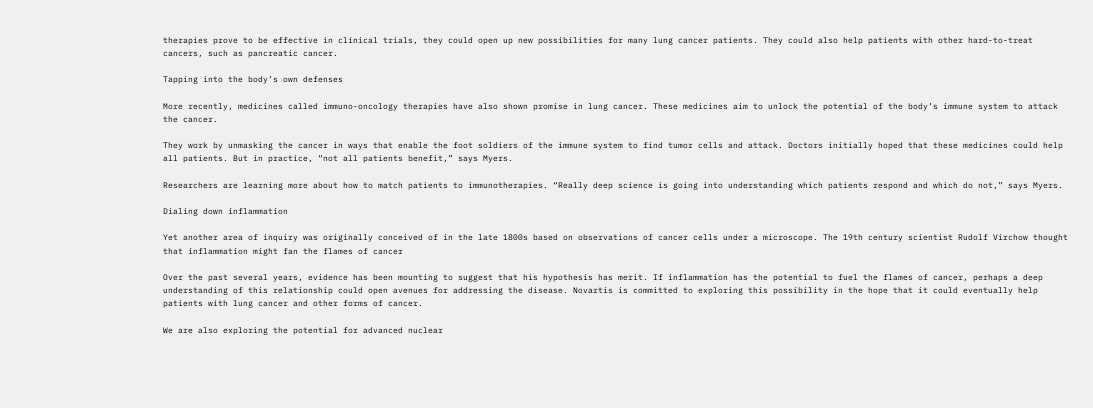therapies prove to be effective in clinical trials, they could open up new possibilities for many lung cancer patients. They could also help patients with other hard-to-treat cancers, such as pancreatic cancer.

Tapping into the body’s own defenses

More recently, medicines called immuno-oncology therapies have also shown promise in lung cancer. These medicines aim to unlock the potential of the body’s immune system to attack the cancer.

They work by unmasking the cancer in ways that enable the foot soldiers of the immune system to find tumor cells and attack. Doctors initially hoped that these medicines could help all patients. But in practice, “not all patients benefit,” says Myers.

Researchers are learning more about how to match patients to immunotherapies. “Really deep science is going into understanding which patients respond and which do not,” says Myers.

Dialing down inflammation

Yet another area of inquiry was originally conceived of in the late 1800s based on observations of cancer cells under a microscope. The 19th century scientist Rudolf Virchow thought that inflammation might fan the flames of cancer

Over the past several years, evidence has been mounting to suggest that his hypothesis has merit. If inflammation has the potential to fuel the flames of cancer, perhaps a deep understanding of this relationship could open avenues for addressing the disease. Novartis is committed to exploring this possibility in the hope that it could eventually help patients with lung cancer and other forms of cancer.

We are also exploring the potential for advanced nuclear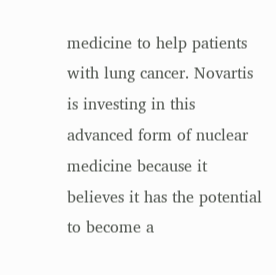medicine to help patients with lung cancer. Novartis is investing in this advanced form of nuclear medicine because it believes it has the potential to become a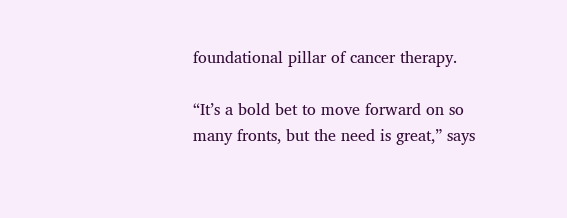foundational pillar of cancer therapy.

“It’s a bold bet to move forward on so many fronts, but the need is great,” says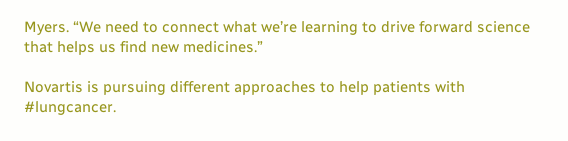Myers. “We need to connect what we’re learning to drive forward science that helps us find new medicines.”

Novartis is pursuing different approaches to help patients with #lungcancer.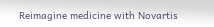Reimagine medicine with Novartis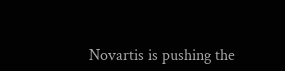Novartis is pushing the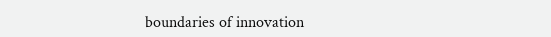boundaries of innovation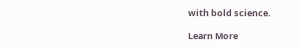with bold science.

Learn More